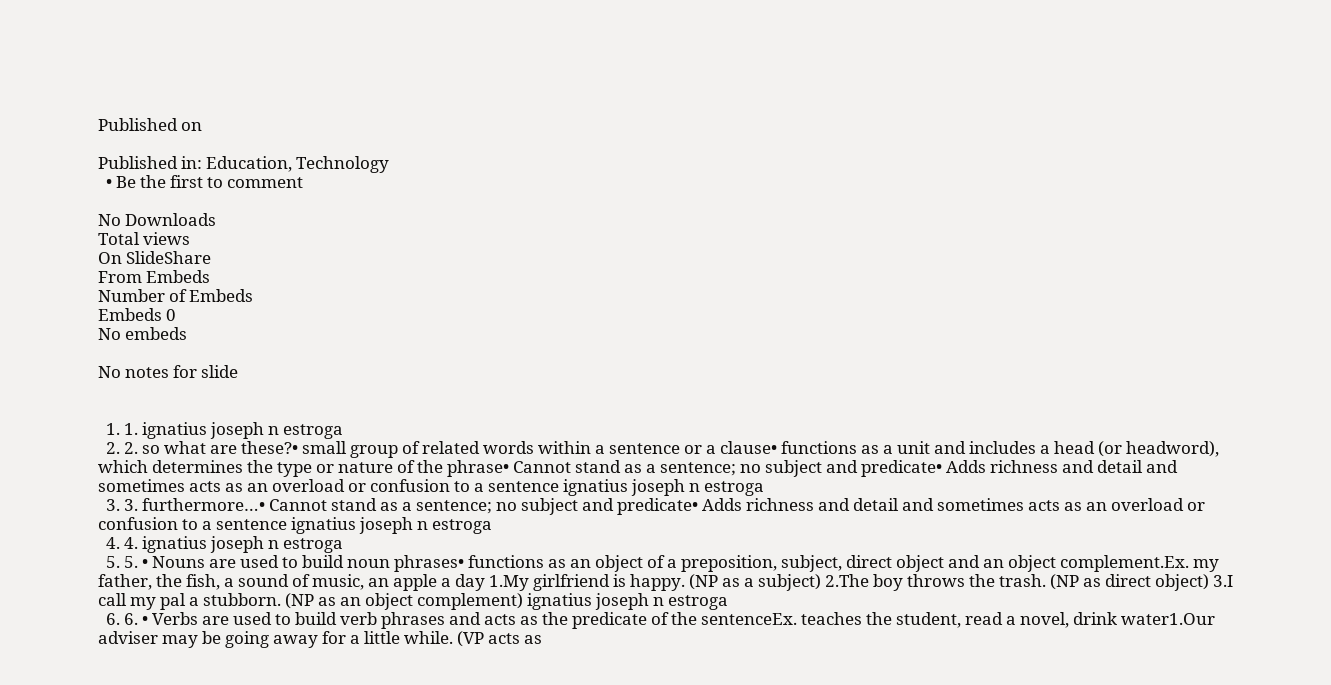Published on

Published in: Education, Technology
  • Be the first to comment

No Downloads
Total views
On SlideShare
From Embeds
Number of Embeds
Embeds 0
No embeds

No notes for slide


  1. 1. ignatius joseph n estroga
  2. 2. so what are these?• small group of related words within a sentence or a clause• functions as a unit and includes a head (or headword), which determines the type or nature of the phrase• Cannot stand as a sentence; no subject and predicate• Adds richness and detail and sometimes acts as an overload or confusion to a sentence ignatius joseph n estroga
  3. 3. furthermore…• Cannot stand as a sentence; no subject and predicate• Adds richness and detail and sometimes acts as an overload or confusion to a sentence ignatius joseph n estroga
  4. 4. ignatius joseph n estroga
  5. 5. • Nouns are used to build noun phrases• functions as an object of a preposition, subject, direct object and an object complement.Ex. my father, the fish, a sound of music, an apple a day 1.My girlfriend is happy. (NP as a subject) 2.The boy throws the trash. (NP as direct object) 3.I call my pal a stubborn. (NP as an object complement) ignatius joseph n estroga
  6. 6. • Verbs are used to build verb phrases and acts as the predicate of the sentenceEx. teaches the student, read a novel, drink water1.Our adviser may be going away for a little while. (VP acts as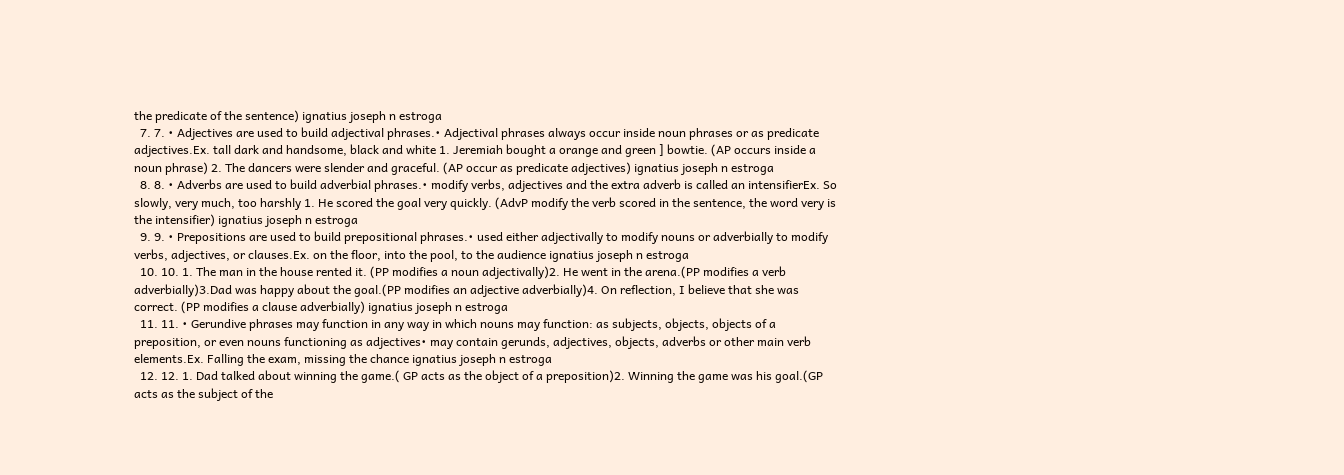the predicate of the sentence) ignatius joseph n estroga
  7. 7. • Adjectives are used to build adjectival phrases.• Adjectival phrases always occur inside noun phrases or as predicate adjectives.Ex. tall dark and handsome, black and white 1. Jeremiah bought a orange and green ] bowtie. (AP occurs inside a noun phrase) 2. The dancers were slender and graceful. (AP occur as predicate adjectives) ignatius joseph n estroga
  8. 8. • Adverbs are used to build adverbial phrases.• modify verbs, adjectives and the extra adverb is called an intensifierEx. So slowly, very much, too harshly 1. He scored the goal very quickly. (AdvP modify the verb scored in the sentence, the word very is the intensifier) ignatius joseph n estroga
  9. 9. • Prepositions are used to build prepositional phrases.• used either adjectivally to modify nouns or adverbially to modify verbs, adjectives, or clauses.Ex. on the floor, into the pool, to the audience ignatius joseph n estroga
  10. 10. 1. The man in the house rented it. (PP modifies a noun adjectivally)2. He went in the arena.(PP modifies a verb adverbially)3.Dad was happy about the goal.(PP modifies an adjective adverbially)4. On reflection, I believe that she was correct. (PP modifies a clause adverbially) ignatius joseph n estroga
  11. 11. • Gerundive phrases may function in any way in which nouns may function: as subjects, objects, objects of a preposition, or even nouns functioning as adjectives• may contain gerunds, adjectives, objects, adverbs or other main verb elements.Ex. Falling the exam, missing the chance ignatius joseph n estroga
  12. 12. 1. Dad talked about winning the game.( GP acts as the object of a preposition)2. Winning the game was his goal.(GP acts as the subject of the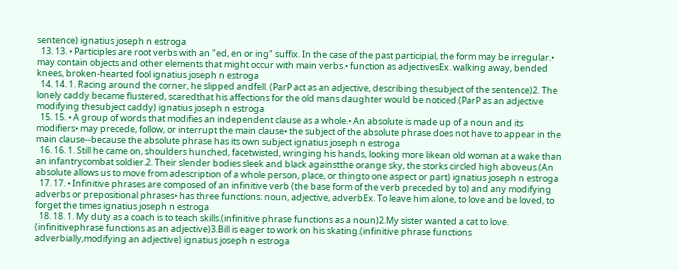sentence) ignatius joseph n estroga
  13. 13. • Participles are root verbs with an "ed, en or ing" suffix. In the case of the past participial, the form may be irregular.• may contain objects and other elements that might occur with main verbs.• function as adjectivesEx. walking away, bended knees, broken-hearted fool ignatius joseph n estroga
  14. 14. 1. Racing around the corner, he slipped andfell. (ParP act as an adjective, describing thesubject of the sentence)2. The lonely caddy became flustered, scaredthat his affections for the old mans daughter would be noticed.(ParP as an adjective modifying thesubject caddy) ignatius joseph n estroga
  15. 15. • A group of words that modifies an independent clause as a whole.• An absolute is made up of a noun and its modifiers• may precede, follow, or interrupt the main clause• the subject of the absolute phrase does not have to appear in the main clause--because the absolute phrase has its own subject ignatius joseph n estroga
  16. 16. 1. Still he came on, shoulders hunched, facetwisted, wringing his hands, looking more likean old woman at a wake than an infantrycombat soldier.2. Their slender bodies sleek and black againstthe orange sky, the storks circled high aboveus.(An absolute allows us to move from adescription of a whole person, place, or thingto one aspect or part) ignatius joseph n estroga
  17. 17. • Infinitive phrases are composed of an infinitive verb (the base form of the verb preceded by to) and any modifying adverbs or prepositional phrases• has three functions: noun, adjective, adverbEx. To leave him alone, to love and be loved, to forget the times ignatius joseph n estroga
  18. 18. 1. My duty as a coach is to teach skills.(infinitive phrase functions as a noun)2.My sister wanted a cat to love. (infinitivephrase functions as an adjective)3.Bill is eager to work on his skating.(infinitive phrase functions adverbially,modifying an adjective) ignatius joseph n estroga